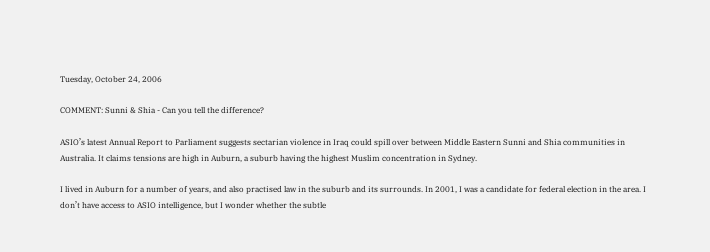Tuesday, October 24, 2006

COMMENT: Sunni & Shia - Can you tell the difference?

ASIO’s latest Annual Report to Parliament suggests sectarian violence in Iraq could spill over between Middle Eastern Sunni and Shia communities in Australia. It claims tensions are high in Auburn, a suburb having the highest Muslim concentration in Sydney.

I lived in Auburn for a number of years, and also practised law in the suburb and its surrounds. In 2001, I was a candidate for federal election in the area. I don’t have access to ASIO intelligence, but I wonder whether the subtle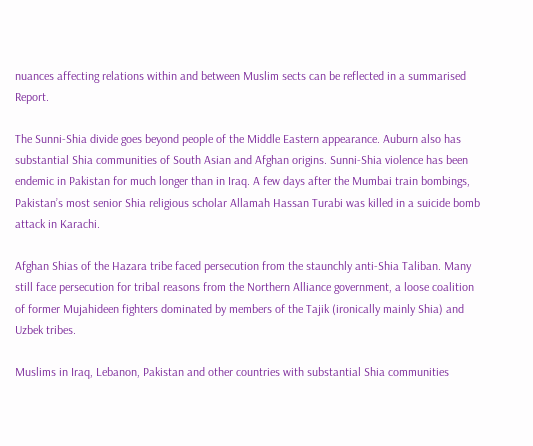nuances affecting relations within and between Muslim sects can be reflected in a summarised Report.

The Sunni-Shia divide goes beyond people of the Middle Eastern appearance. Auburn also has substantial Shia communities of South Asian and Afghan origins. Sunni-Shia violence has been endemic in Pakistan for much longer than in Iraq. A few days after the Mumbai train bombings, Pakistan’s most senior Shia religious scholar Allamah Hassan Turabi was killed in a suicide bomb attack in Karachi.

Afghan Shias of the Hazara tribe faced persecution from the staunchly anti-Shia Taliban. Many still face persecution for tribal reasons from the Northern Alliance government, a loose coalition of former Mujahideen fighters dominated by members of the Tajik (ironically mainly Shia) and Uzbek tribes.

Muslims in Iraq, Lebanon, Pakistan and other countries with substantial Shia communities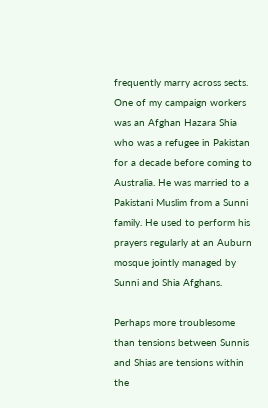frequently marry across sects. One of my campaign workers was an Afghan Hazara Shia who was a refugee in Pakistan for a decade before coming to Australia. He was married to a Pakistani Muslim from a Sunni family. He used to perform his prayers regularly at an Auburn mosque jointly managed by Sunni and Shia Afghans.

Perhaps more troublesome than tensions between Sunnis and Shias are tensions within the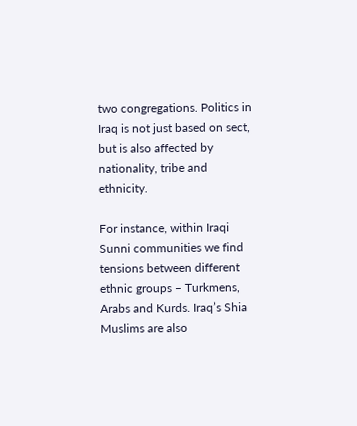two congregations. Politics in Iraq is not just based on sect, but is also affected by nationality, tribe and ethnicity.

For instance, within Iraqi Sunni communities we find tensions between different ethnic groups – Turkmens, Arabs and Kurds. Iraq’s Shia Muslims are also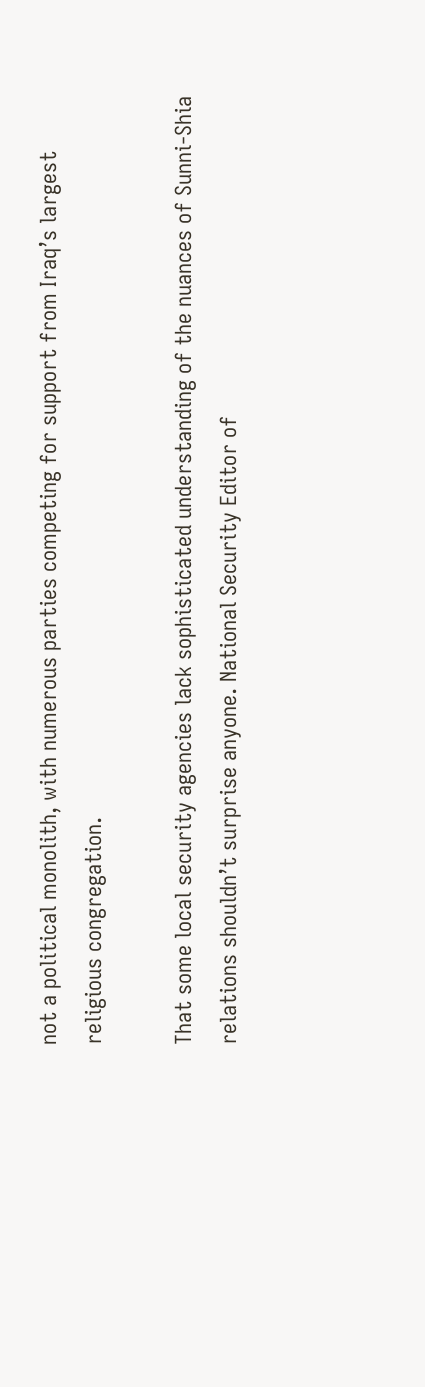not a political monolith, with numerous parties competing for support from Iraq’s largest religious congregation.

That some local security agencies lack sophisticated understanding of the nuances of Sunni-Shia relations shouldn’t surprise anyone. National Security Editor of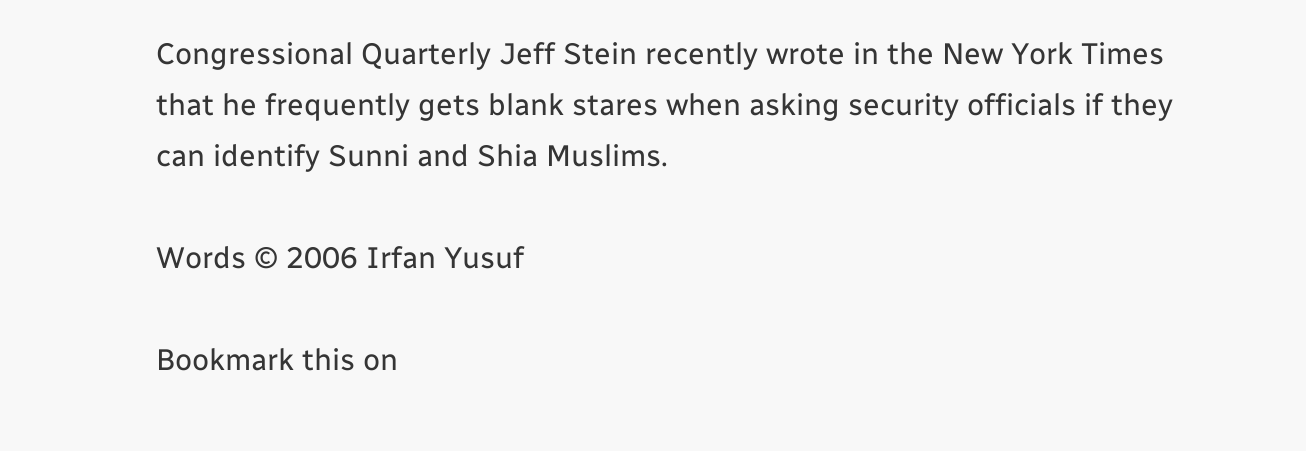Congressional Quarterly Jeff Stein recently wrote in the New York Times that he frequently gets blank stares when asking security officials if they can identify Sunni and Shia Muslims.

Words © 2006 Irfan Yusuf

Bookmark this on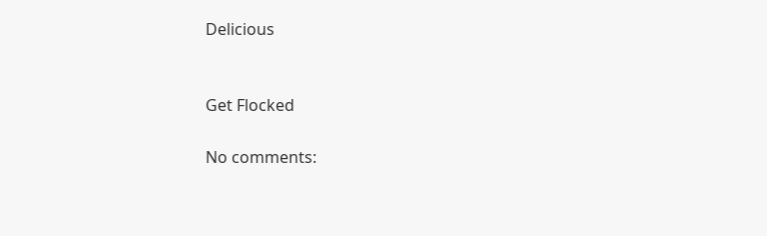Delicious


Get Flocked

No comments: